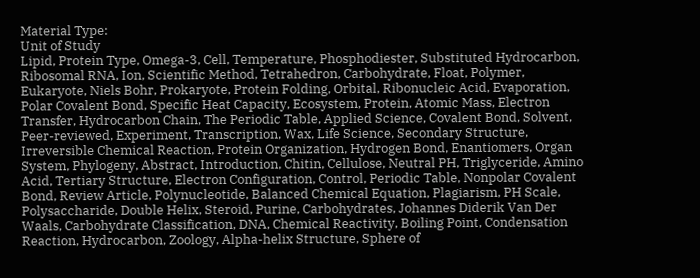Material Type:
Unit of Study
Lipid, Protein Type, Omega-3, Cell, Temperature, Phosphodiester, Substituted Hydrocarbon, Ribosomal RNA, Ion, Scientific Method, Tetrahedron, Carbohydrate, Float, Polymer, Eukaryote, Niels Bohr, Prokaryote, Protein Folding, Orbital, Ribonucleic Acid, Evaporation, Polar Covalent Bond, Specific Heat Capacity, Ecosystem, Protein, Atomic Mass, Electron Transfer, Hydrocarbon Chain, The Periodic Table, Applied Science, Covalent Bond, Solvent, Peer-reviewed, Experiment, Transcription, Wax, Life Science, Secondary Structure, Irreversible Chemical Reaction, Protein Organization, Hydrogen Bond, Enantiomers, Organ System, Phylogeny, Abstract, Introduction, Chitin, Cellulose, Neutral PH, Triglyceride, Amino Acid, Tertiary Structure, Electron Configuration, Control, Periodic Table, Nonpolar Covalent Bond, Review Article, Polynucleotide, Balanced Chemical Equation, Plagiarism, PH Scale, Polysaccharide, Double Helix, Steroid, Purine, Carbohydrates, Johannes Diderik Van Der Waals, Carbohydrate Classification, DNA, Chemical Reactivity, Boiling Point, Condensation Reaction, Hydrocarbon, Zoology, Alpha-helix Structure, Sphere of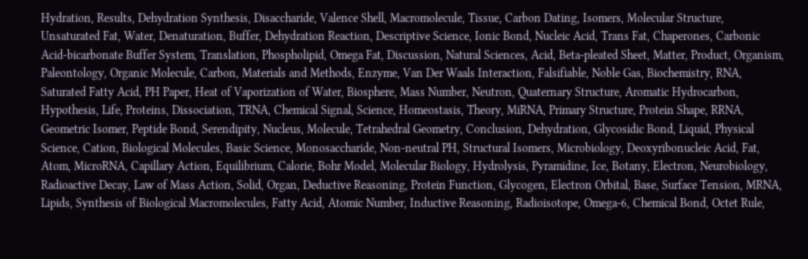Hydration, Results, Dehydration Synthesis, Disaccharide, Valence Shell, Macromolecule, Tissue, Carbon Dating, Isomers, Molecular Structure, Unsaturated Fat, Water, Denaturation, Buffer, Dehydration Reaction, Descriptive Science, Ionic Bond, Nucleic Acid, Trans Fat, Chaperones, Carbonic Acid-bicarbonate Buffer System, Translation, Phospholipid, Omega Fat, Discussion, Natural Sciences, Acid, Beta-pleated Sheet, Matter, Product, Organism, Paleontology, Organic Molecule, Carbon, Materials and Methods, Enzyme, Van Der Waals Interaction, Falsifiable, Noble Gas, Biochemistry, RNA, Saturated Fatty Acid, PH Paper, Heat of Vaporization of Water, Biosphere, Mass Number, Neutron, Quaternary Structure, Aromatic Hydrocarbon, Hypothesis, Life, Proteins, Dissociation, TRNA, Chemical Signal, Science, Homeostasis, Theory, MiRNA, Primary Structure, Protein Shape, RRNA, Geometric Isomer, Peptide Bond, Serendipity, Nucleus, Molecule, Tetrahedral Geometry, Conclusion, Dehydration, Glycosidic Bond, Liquid, Physical Science, Cation, Biological Molecules, Basic Science, Monosaccharide, Non-neutral PH, Structural Isomers, Microbiology, Deoxyribonucleic Acid, Fat, Atom, MicroRNA, Capillary Action, Equilibrium, Calorie, Bohr Model, Molecular Biology, Hydrolysis, Pyramidine, Ice, Botany, Electron, Neurobiology, Radioactive Decay, Law of Mass Action, Solid, Organ, Deductive Reasoning, Protein Function, Glycogen, Electron Orbital, Base, Surface Tension, MRNA, Lipids, Synthesis of Biological Macromolecules, Fatty Acid, Atomic Number, Inductive Reasoning, Radioisotope, Omega-6, Chemical Bond, Octet Rule,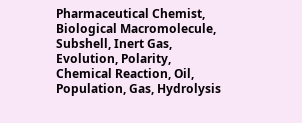Pharmaceutical Chemist, Biological Macromolecule, Subshell, Inert Gas, Evolution, Polarity, Chemical Reaction, Oil, Population, Gas, Hydrolysis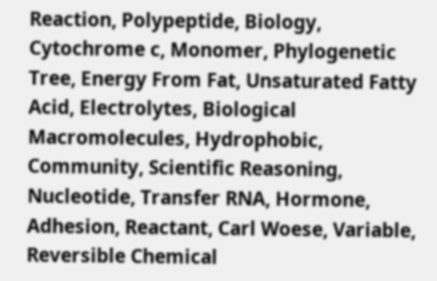Reaction, Polypeptide, Biology, Cytochrome c, Monomer, Phylogenetic Tree, Energy From Fat, Unsaturated Fatty Acid, Electrolytes, Biological Macromolecules, Hydrophobic, Community, Scientific Reasoning, Nucleotide, Transfer RNA, Hormone, Adhesion, Reactant, Carl Woese, Variable, Reversible Chemical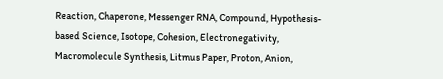Reaction, Chaperone, Messenger RNA, Compound, Hypothesis-based Science, Isotope, Cohesion, Electronegativity, Macromolecule Synthesis, Litmus Paper, Proton, Anion,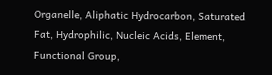Organelle, Aliphatic Hydrocarbon, Saturated Fat, Hydrophilic, Nucleic Acids, Element, Functional Group,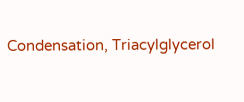Condensation, Triacylglycerol